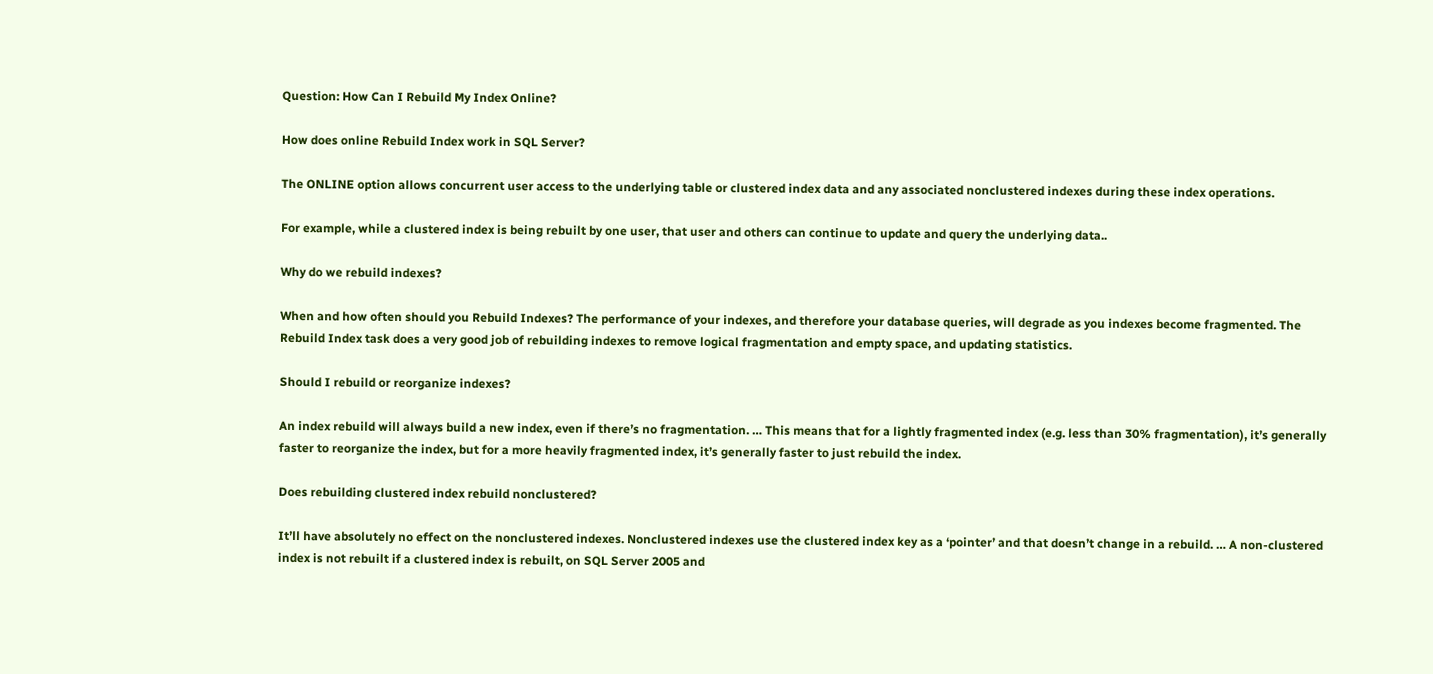Question: How Can I Rebuild My Index Online?

How does online Rebuild Index work in SQL Server?

The ONLINE option allows concurrent user access to the underlying table or clustered index data and any associated nonclustered indexes during these index operations.

For example, while a clustered index is being rebuilt by one user, that user and others can continue to update and query the underlying data..

Why do we rebuild indexes?

When and how often should you Rebuild Indexes? The performance of your indexes, and therefore your database queries, will degrade as you indexes become fragmented. The Rebuild Index task does a very good job of rebuilding indexes to remove logical fragmentation and empty space, and updating statistics.

Should I rebuild or reorganize indexes?

An index rebuild will always build a new index, even if there’s no fragmentation. … This means that for a lightly fragmented index (e.g. less than 30% fragmentation), it’s generally faster to reorganize the index, but for a more heavily fragmented index, it’s generally faster to just rebuild the index.

Does rebuilding clustered index rebuild nonclustered?

It’ll have absolutely no effect on the nonclustered indexes. Nonclustered indexes use the clustered index key as a ‘pointer’ and that doesn’t change in a rebuild. … A non-clustered index is not rebuilt if a clustered index is rebuilt, on SQL Server 2005 and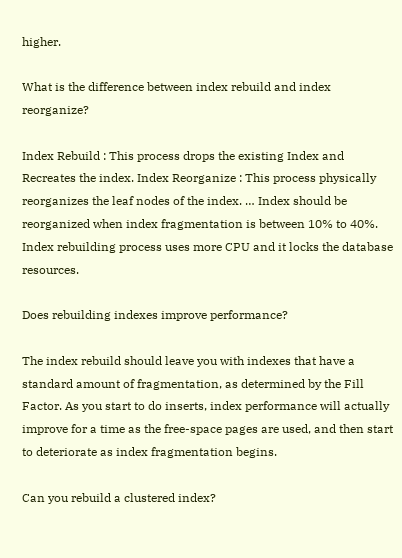higher.

What is the difference between index rebuild and index reorganize?

Index Rebuild : This process drops the existing Index and Recreates the index. Index Reorganize : This process physically reorganizes the leaf nodes of the index. … Index should be reorganized when index fragmentation is between 10% to 40%. Index rebuilding process uses more CPU and it locks the database resources.

Does rebuilding indexes improve performance?

The index rebuild should leave you with indexes that have a standard amount of fragmentation, as determined by the Fill Factor. As you start to do inserts, index performance will actually improve for a time as the free-space pages are used, and then start to deteriorate as index fragmentation begins.

Can you rebuild a clustered index?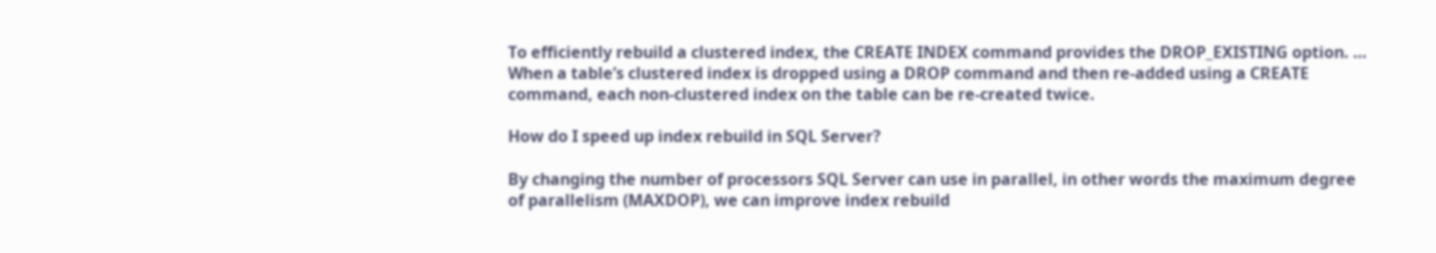To efficiently rebuild a clustered index, the CREATE INDEX command provides the DROP_EXISTING option. … When a table’s clustered index is dropped using a DROP command and then re-added using a CREATE command, each non-clustered index on the table can be re-created twice.

How do I speed up index rebuild in SQL Server?

By changing the number of processors SQL Server can use in parallel, in other words the maximum degree of parallelism (MAXDOP), we can improve index rebuild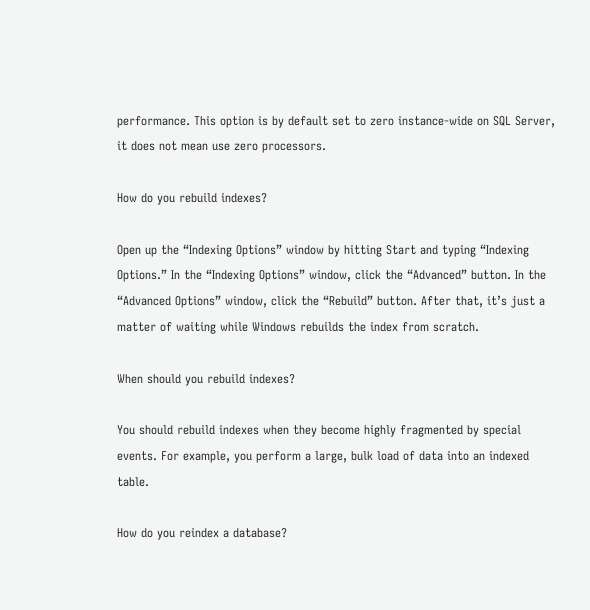performance. This option is by default set to zero instance-wide on SQL Server, it does not mean use zero processors.

How do you rebuild indexes?

Open up the “Indexing Options” window by hitting Start and typing “Indexing Options.” In the “Indexing Options” window, click the “Advanced” button. In the “Advanced Options” window, click the “Rebuild” button. After that, it’s just a matter of waiting while Windows rebuilds the index from scratch.

When should you rebuild indexes?

You should rebuild indexes when they become highly fragmented by special events. For example, you perform a large, bulk load of data into an indexed table.

How do you reindex a database?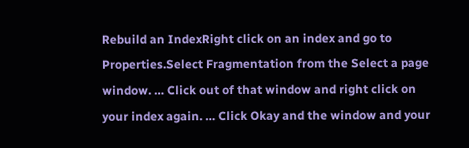Rebuild an IndexRight click on an index and go to Properties.Select Fragmentation from the Select a page window. … Click out of that window and right click on your index again. … Click Okay and the window and your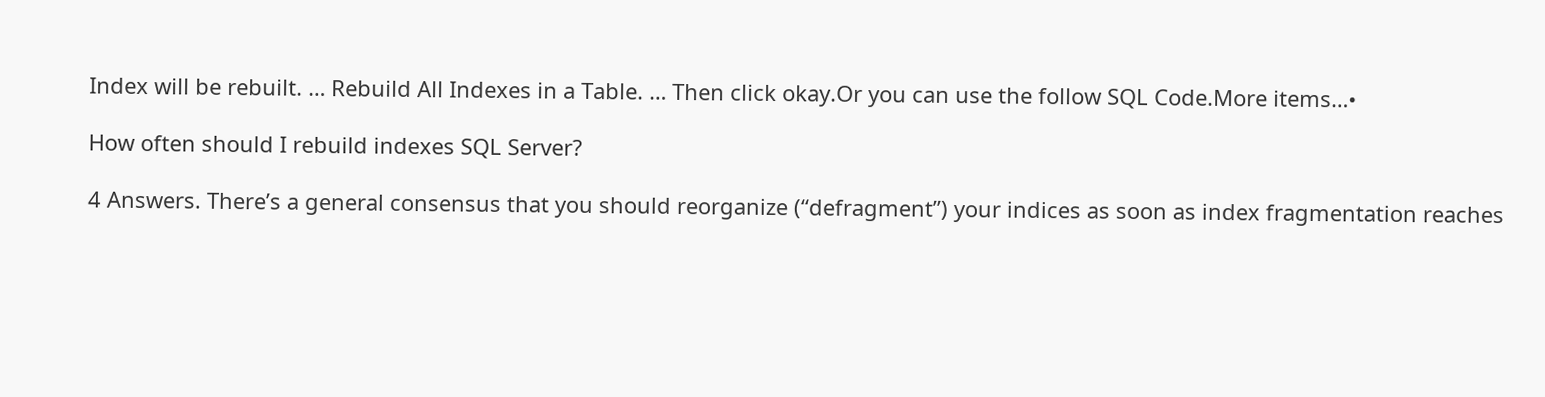Index will be rebuilt. … Rebuild All Indexes in a Table. … Then click okay.Or you can use the follow SQL Code.More items…•

How often should I rebuild indexes SQL Server?

4 Answers. There’s a general consensus that you should reorganize (“defragment”) your indices as soon as index fragmentation reaches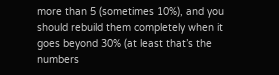more than 5 (sometimes 10%), and you should rebuild them completely when it goes beyond 30% (at least that’s the numbers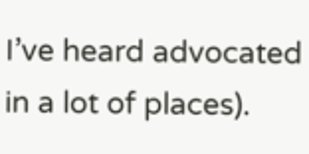I’ve heard advocated in a lot of places).